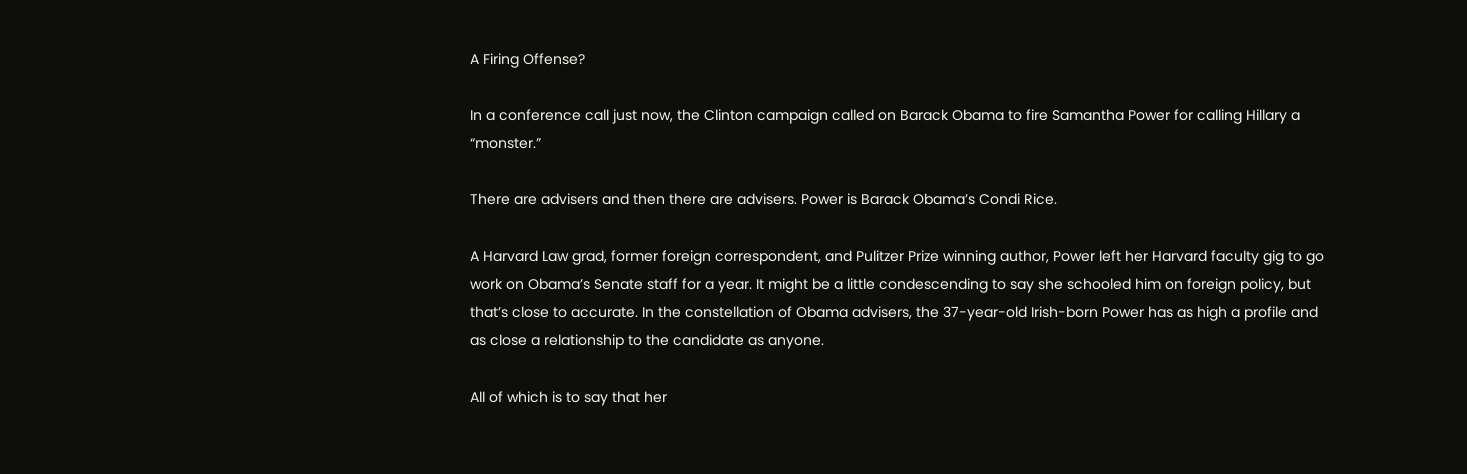A Firing Offense?

In a conference call just now, the Clinton campaign called on Barack Obama to fire Samantha Power for calling Hillary a “monster.”

There are advisers and then there are advisers. Power is Barack Obama’s Condi Rice.

A Harvard Law grad, former foreign correspondent, and Pulitzer Prize winning author, Power left her Harvard faculty gig to go work on Obama’s Senate staff for a year. It might be a little condescending to say she schooled him on foreign policy, but that’s close to accurate. In the constellation of Obama advisers, the 37-year-old Irish-born Power has as high a profile and as close a relationship to the candidate as anyone.

All of which is to say that her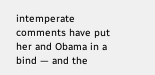intemperate comments have put her and Obama in a bind — and the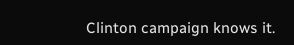Clinton campaign knows it.